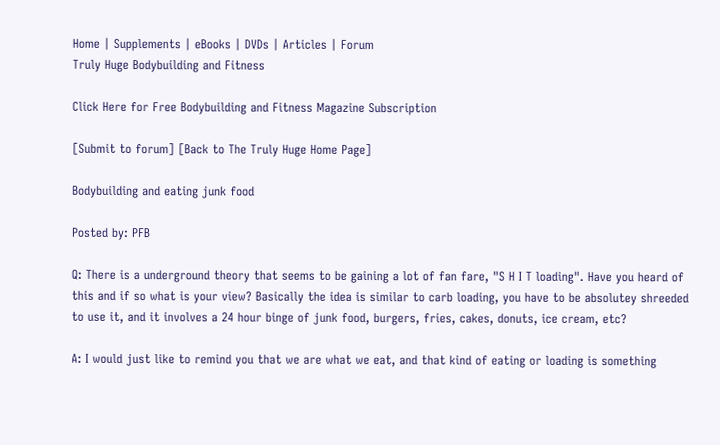Home | Supplements | eBooks | DVDs | Articles | Forum
Truly Huge Bodybuilding and Fitness

Click Here for Free Bodybuilding and Fitness Magazine Subscription

[Submit to forum] [Back to The Truly Huge Home Page]

Bodybuilding and eating junk food

Posted by: PFB

Q: There is a underground theory that seems to be gaining a lot of fan fare, "S H I T loading". Have you heard of this and if so what is your view? Basically the idea is similar to carb loading, you have to be absolutey shreeded to use it, and it involves a 24 hour binge of junk food, burgers, fries, cakes, donuts, ice cream, etc?

A: I would just like to remind you that we are what we eat, and that kind of eating or loading is something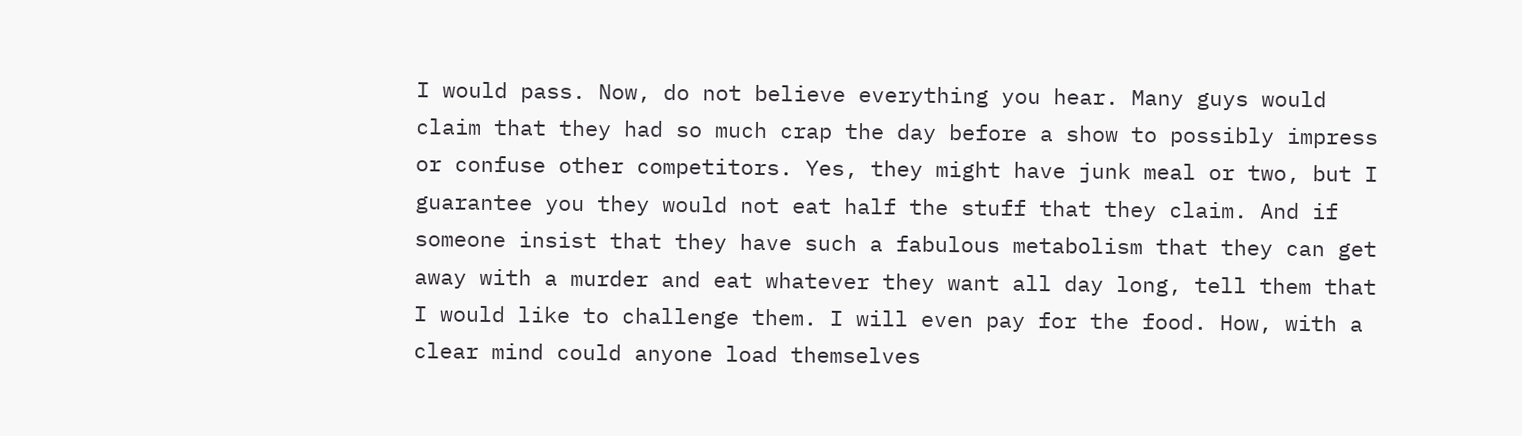I would pass. Now, do not believe everything you hear. Many guys would claim that they had so much crap the day before a show to possibly impress or confuse other competitors. Yes, they might have junk meal or two, but I guarantee you they would not eat half the stuff that they claim. And if someone insist that they have such a fabulous metabolism that they can get away with a murder and eat whatever they want all day long, tell them that I would like to challenge them. I will even pay for the food. How, with a clear mind could anyone load themselves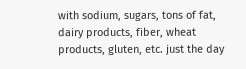with sodium, sugars, tons of fat, dairy products, fiber, wheat products, gluten, etc. just the day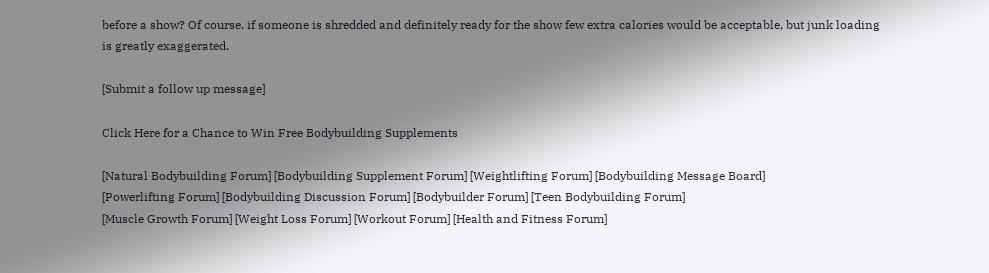before a show? Of course, if someone is shredded and definitely ready for the show few extra calories would be acceptable, but junk loading is greatly exaggerated.

[Submit a follow up message]

Click Here for a Chance to Win Free Bodybuilding Supplements

[Natural Bodybuilding Forum] [Bodybuilding Supplement Forum] [Weightlifting Forum] [Bodybuilding Message Board]
[Powerlifting Forum] [Bodybuilding Discussion Forum] [Bodybuilder Forum] [Teen Bodybuilding Forum]
[Muscle Growth Forum] [Weight Loss Forum] [Workout Forum] [Health and Fitness Forum]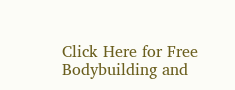Click Here for Free Bodybuilding and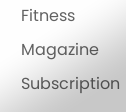Fitness Magazine Subscription